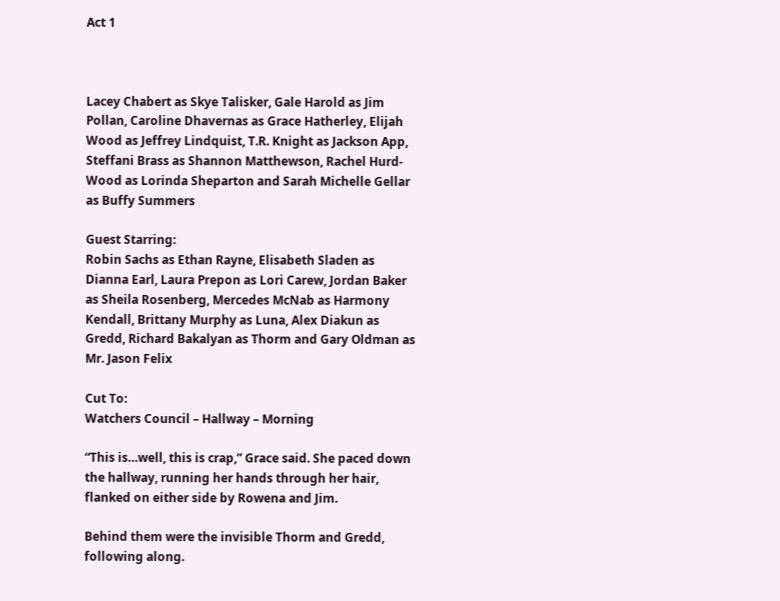Act 1



Lacey Chabert as Skye Talisker, Gale Harold as Jim Pollan, Caroline Dhavernas as Grace Hatherley, Elijah Wood as Jeffrey Lindquist, T.R. Knight as Jackson App, Steffani Brass as Shannon Matthewson, Rachel Hurd-Wood as Lorinda Sheparton and Sarah Michelle Gellar as Buffy Summers

Guest Starring:
Robin Sachs as Ethan Rayne, Elisabeth Sladen as Dianna Earl, Laura Prepon as Lori Carew, Jordan Baker as Sheila Rosenberg, Mercedes McNab as Harmony Kendall, Brittany Murphy as Luna, Alex Diakun as Gredd, Richard Bakalyan as Thorm and Gary Oldman as Mr. Jason Felix

Cut To:
Watchers Council – Hallway – Morning

“This is…well, this is crap,” Grace said. She paced down the hallway, running her hands through her hair, flanked on either side by Rowena and Jim.

Behind them were the invisible Thorm and Gredd, following along.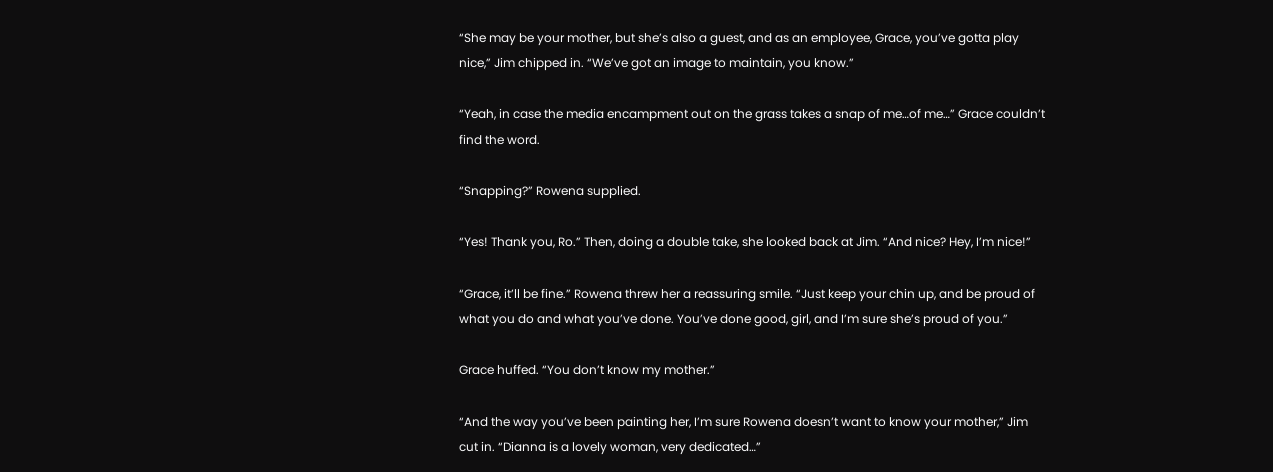“She may be your mother, but she’s also a guest, and as an employee, Grace, you’ve gotta play nice,” Jim chipped in. “We’ve got an image to maintain, you know.”

“Yeah, in case the media encampment out on the grass takes a snap of me…of me…” Grace couldn’t find the word.

“Snapping?” Rowena supplied.

“Yes! Thank you, Ro.” Then, doing a double take, she looked back at Jim. “And nice? Hey, I’m nice!”

“Grace, it’ll be fine.” Rowena threw her a reassuring smile. “Just keep your chin up, and be proud of what you do and what you’ve done. You’ve done good, girl, and I’m sure she’s proud of you.”

Grace huffed. “You don’t know my mother.”

“And the way you’ve been painting her, I’m sure Rowena doesn’t want to know your mother,” Jim cut in. “Dianna is a lovely woman, very dedicated…”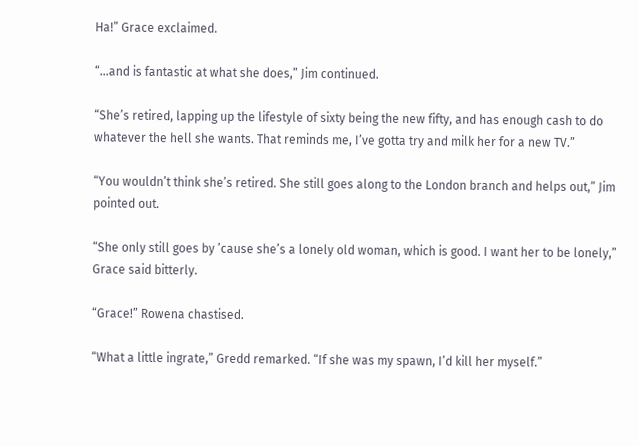Ha!” Grace exclaimed.

“…and is fantastic at what she does,” Jim continued.

“She’s retired, lapping up the lifestyle of sixty being the new fifty, and has enough cash to do whatever the hell she wants. That reminds me, I’ve gotta try and milk her for a new TV.”

“You wouldn’t think she’s retired. She still goes along to the London branch and helps out,” Jim pointed out.

“She only still goes by ’cause she’s a lonely old woman, which is good. I want her to be lonely,” Grace said bitterly.

“Grace!” Rowena chastised.

“What a little ingrate,” Gredd remarked. “If she was my spawn, I’d kill her myself.”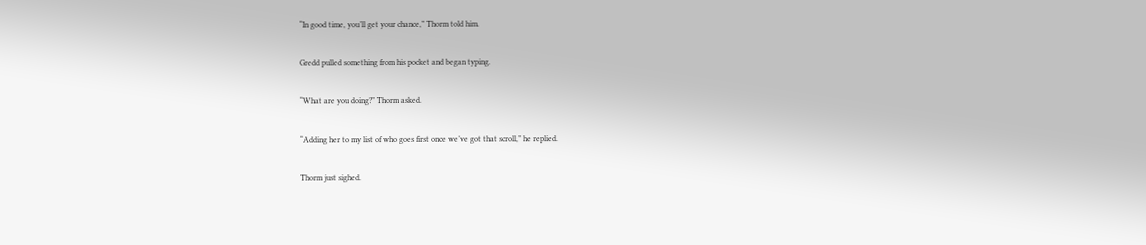“In good time, you’ll get your chance,” Thorm told him.

Gredd pulled something from his pocket and began typing.

“What are you doing?” Thorm asked.

“Adding her to my list of who goes first once we’ve got that scroll,” he replied.

Thorm just sighed.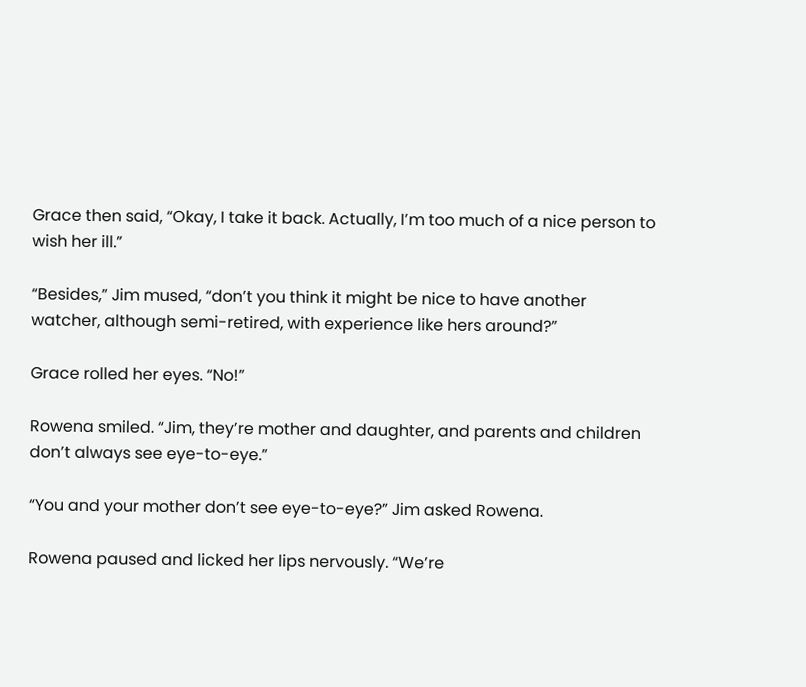Grace then said, “Okay, I take it back. Actually, I’m too much of a nice person to wish her ill.”

“Besides,” Jim mused, “don’t you think it might be nice to have another watcher, although semi-retired, with experience like hers around?”

Grace rolled her eyes. “No!”

Rowena smiled. “Jim, they’re mother and daughter, and parents and children don’t always see eye-to-eye.”

“You and your mother don’t see eye-to-eye?” Jim asked Rowena.

Rowena paused and licked her lips nervously. “We’re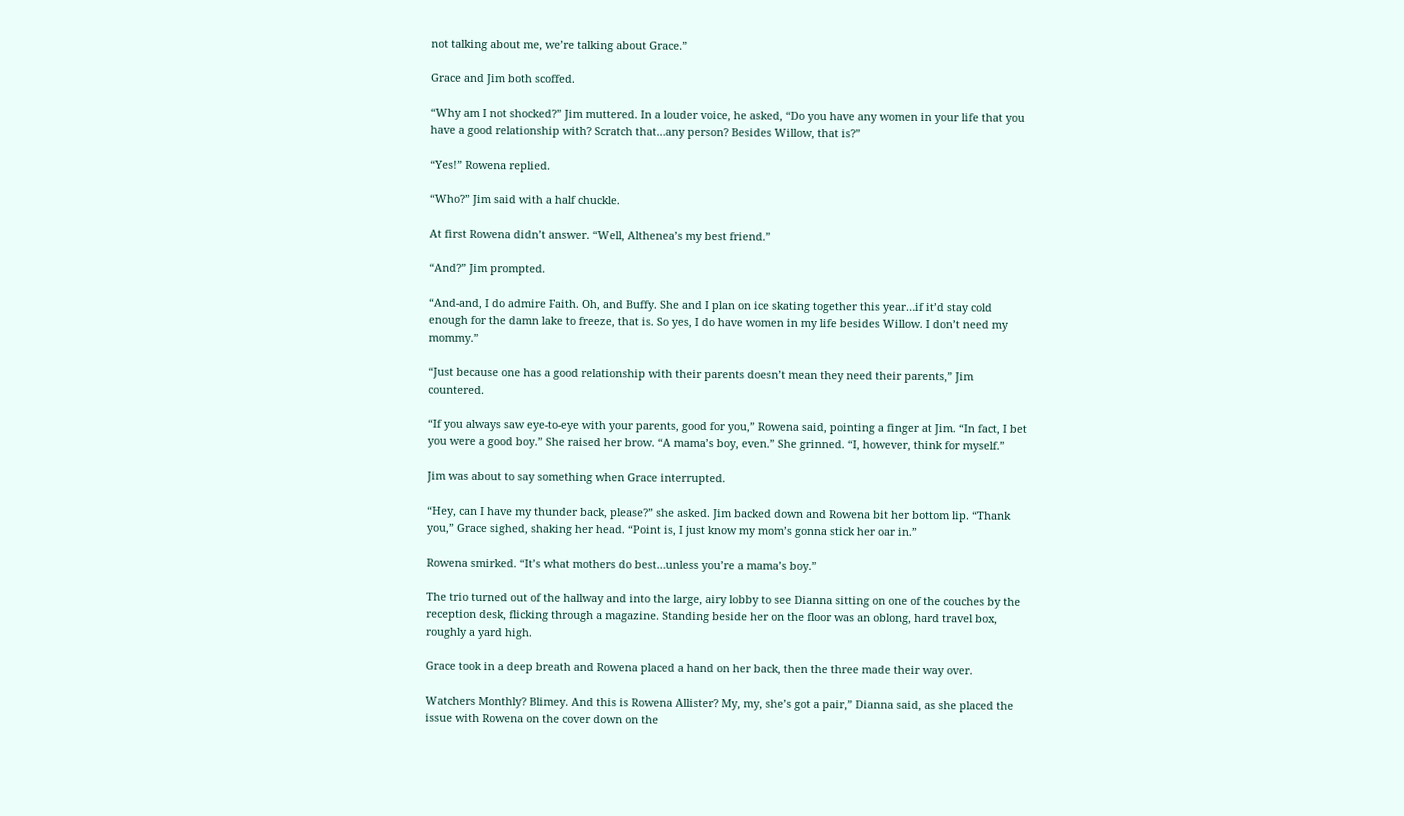not talking about me, we’re talking about Grace.”

Grace and Jim both scoffed.

“Why am I not shocked?” Jim muttered. In a louder voice, he asked, “Do you have any women in your life that you have a good relationship with? Scratch that…any person? Besides Willow, that is?”

“Yes!” Rowena replied.

“Who?” Jim said with a half chuckle.

At first Rowena didn’t answer. “Well, Althenea’s my best friend.”

“And?” Jim prompted.

“And-and, I do admire Faith. Oh, and Buffy. She and I plan on ice skating together this year…if it’d stay cold enough for the damn lake to freeze, that is. So yes, I do have women in my life besides Willow. I don’t need my mommy.”

“Just because one has a good relationship with their parents doesn’t mean they need their parents,” Jim countered.

“If you always saw eye-to-eye with your parents, good for you,” Rowena said, pointing a finger at Jim. “In fact, I bet you were a good boy.” She raised her brow. “A mama’s boy, even.” She grinned. “I, however, think for myself.”

Jim was about to say something when Grace interrupted.

“Hey, can I have my thunder back, please?” she asked. Jim backed down and Rowena bit her bottom lip. “Thank you,” Grace sighed, shaking her head. “Point is, I just know my mom’s gonna stick her oar in.”

Rowena smirked. “It’s what mothers do best…unless you’re a mama’s boy.”

The trio turned out of the hallway and into the large, airy lobby to see Dianna sitting on one of the couches by the reception desk, flicking through a magazine. Standing beside her on the floor was an oblong, hard travel box, roughly a yard high.

Grace took in a deep breath and Rowena placed a hand on her back, then the three made their way over.

Watchers Monthly? Blimey. And this is Rowena Allister? My, my, she’s got a pair,” Dianna said, as she placed the issue with Rowena on the cover down on the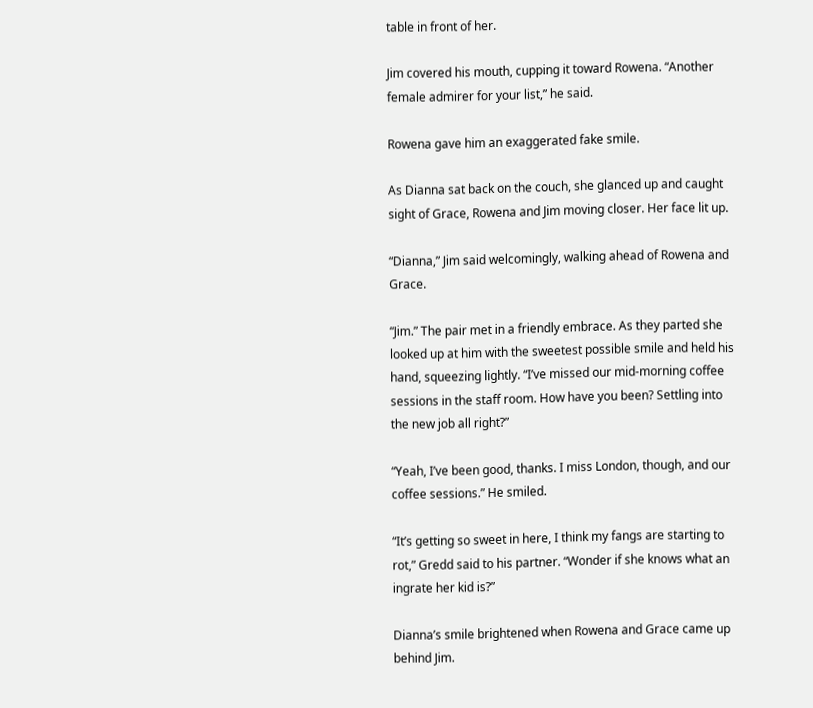table in front of her.

Jim covered his mouth, cupping it toward Rowena. “Another female admirer for your list,” he said.

Rowena gave him an exaggerated fake smile.

As Dianna sat back on the couch, she glanced up and caught sight of Grace, Rowena and Jim moving closer. Her face lit up.

“Dianna,” Jim said welcomingly, walking ahead of Rowena and Grace.

“Jim.” The pair met in a friendly embrace. As they parted she looked up at him with the sweetest possible smile and held his hand, squeezing lightly. “I’ve missed our mid-morning coffee sessions in the staff room. How have you been? Settling into the new job all right?”

“Yeah, I’ve been good, thanks. I miss London, though, and our coffee sessions.” He smiled.

“It’s getting so sweet in here, I think my fangs are starting to rot,” Gredd said to his partner. “Wonder if she knows what an ingrate her kid is?”

Dianna’s smile brightened when Rowena and Grace came up behind Jim.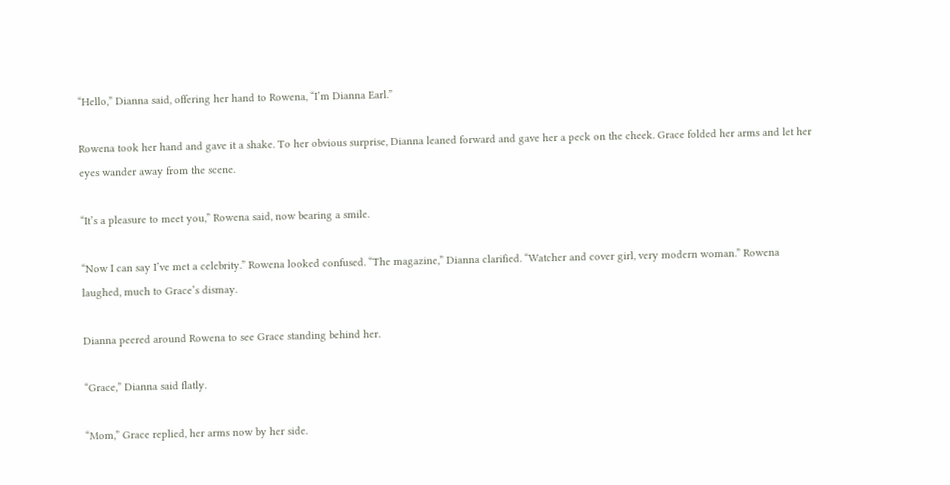“Hello,” Dianna said, offering her hand to Rowena, “I’m Dianna Earl.”

Rowena took her hand and gave it a shake. To her obvious surprise, Dianna leaned forward and gave her a peck on the cheek. Grace folded her arms and let her eyes wander away from the scene.

“It’s a pleasure to meet you,” Rowena said, now bearing a smile.

“Now I can say I’ve met a celebrity.” Rowena looked confused. “The magazine,” Dianna clarified. “Watcher and cover girl, very modern woman.” Rowena laughed, much to Grace’s dismay.

Dianna peered around Rowena to see Grace standing behind her.

“Grace,” Dianna said flatly.

“Mom,” Grace replied, her arms now by her side.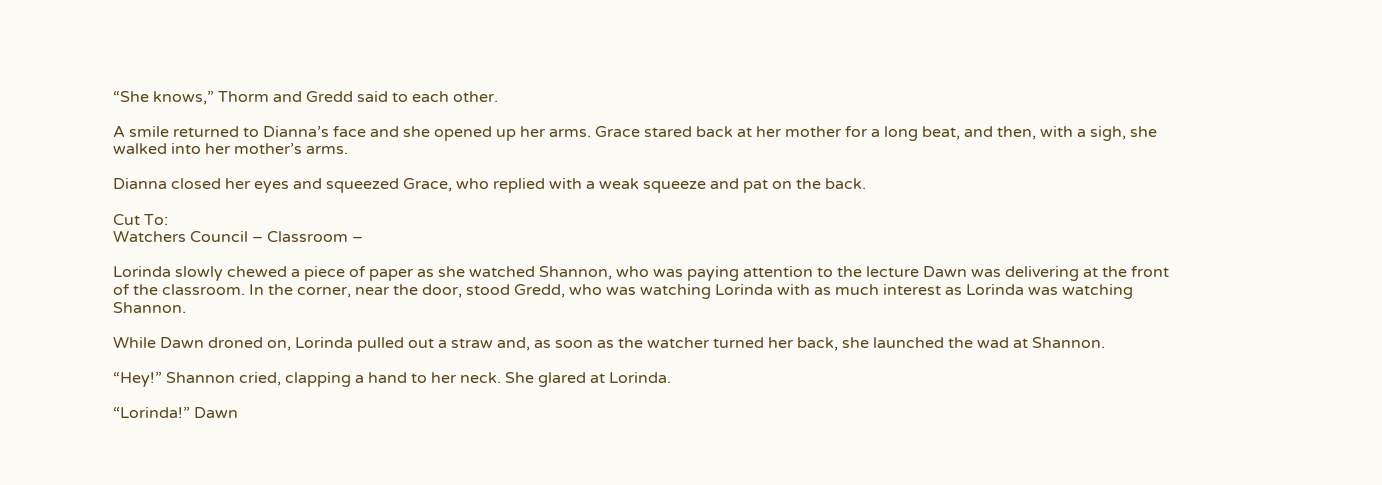“She knows,” Thorm and Gredd said to each other.

A smile returned to Dianna’s face and she opened up her arms. Grace stared back at her mother for a long beat, and then, with a sigh, she walked into her mother’s arms.

Dianna closed her eyes and squeezed Grace, who replied with a weak squeeze and pat on the back.

Cut To:
Watchers Council – Classroom –

Lorinda slowly chewed a piece of paper as she watched Shannon, who was paying attention to the lecture Dawn was delivering at the front of the classroom. In the corner, near the door, stood Gredd, who was watching Lorinda with as much interest as Lorinda was watching Shannon.

While Dawn droned on, Lorinda pulled out a straw and, as soon as the watcher turned her back, she launched the wad at Shannon.

“Hey!” Shannon cried, clapping a hand to her neck. She glared at Lorinda.

“Lorinda!” Dawn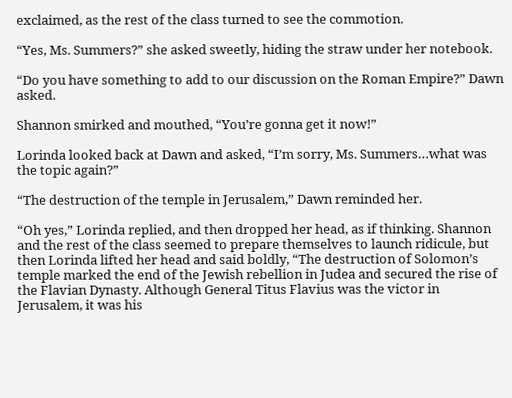exclaimed, as the rest of the class turned to see the commotion.

“Yes, Ms. Summers?” she asked sweetly, hiding the straw under her notebook.

“Do you have something to add to our discussion on the Roman Empire?” Dawn asked.

Shannon smirked and mouthed, “You’re gonna get it now!”

Lorinda looked back at Dawn and asked, “I’m sorry, Ms. Summers…what was the topic again?”

“The destruction of the temple in Jerusalem,” Dawn reminded her.

“Oh yes,” Lorinda replied, and then dropped her head, as if thinking. Shannon and the rest of the class seemed to prepare themselves to launch ridicule, but then Lorinda lifted her head and said boldly, “The destruction of Solomon’s temple marked the end of the Jewish rebellion in Judea and secured the rise of the Flavian Dynasty. Although General Titus Flavius was the victor in Jerusalem, it was his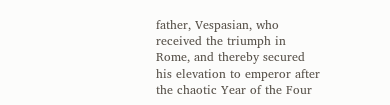father, Vespasian, who received the triumph in Rome, and thereby secured his elevation to emperor after the chaotic Year of the Four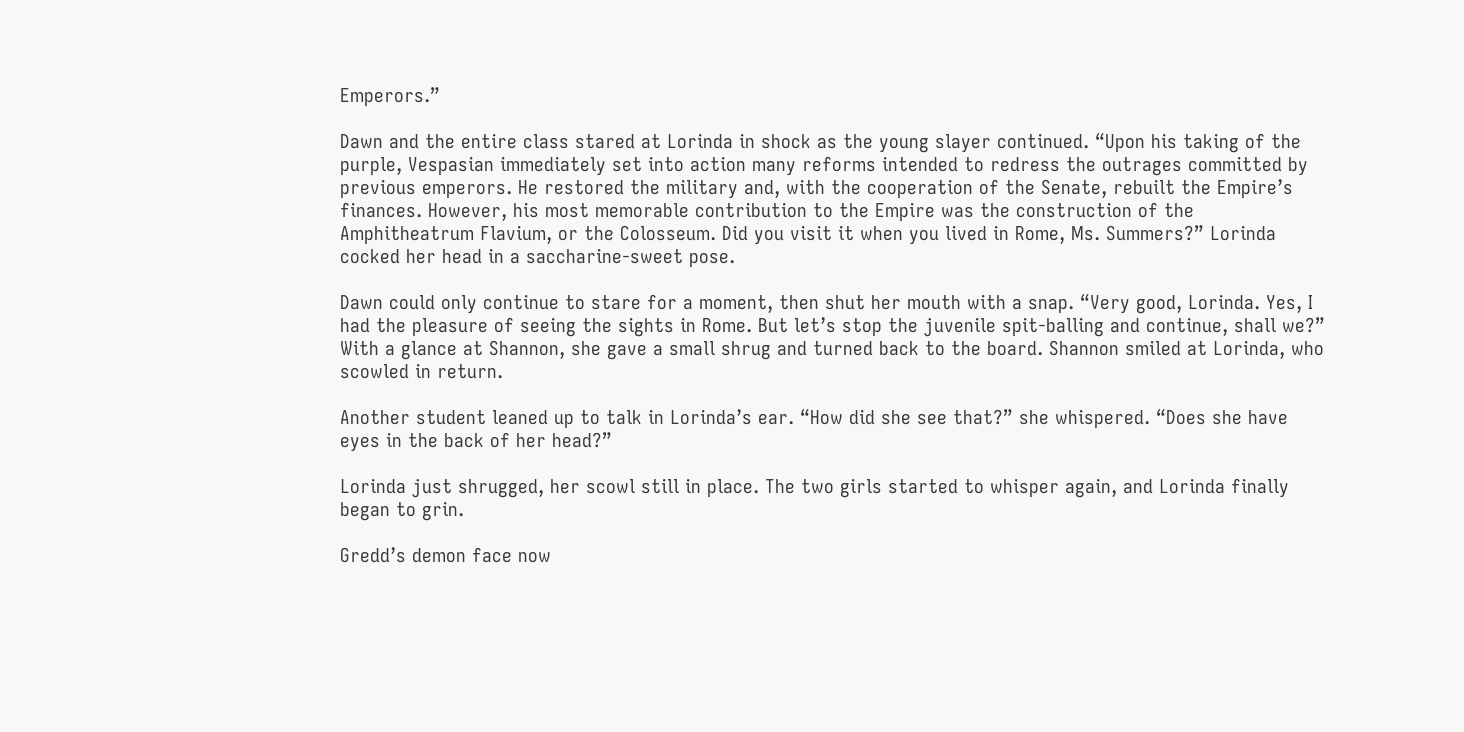Emperors.”

Dawn and the entire class stared at Lorinda in shock as the young slayer continued. “Upon his taking of the purple, Vespasian immediately set into action many reforms intended to redress the outrages committed by previous emperors. He restored the military and, with the cooperation of the Senate, rebuilt the Empire’s finances. However, his most memorable contribution to the Empire was the construction of the Amphitheatrum Flavium, or the Colosseum. Did you visit it when you lived in Rome, Ms. Summers?” Lorinda cocked her head in a saccharine-sweet pose.

Dawn could only continue to stare for a moment, then shut her mouth with a snap. “Very good, Lorinda. Yes, I had the pleasure of seeing the sights in Rome. But let’s stop the juvenile spit-balling and continue, shall we?” With a glance at Shannon, she gave a small shrug and turned back to the board. Shannon smiled at Lorinda, who scowled in return.

Another student leaned up to talk in Lorinda’s ear. “How did she see that?” she whispered. “Does she have eyes in the back of her head?”

Lorinda just shrugged, her scowl still in place. The two girls started to whisper again, and Lorinda finally began to grin.

Gredd’s demon face now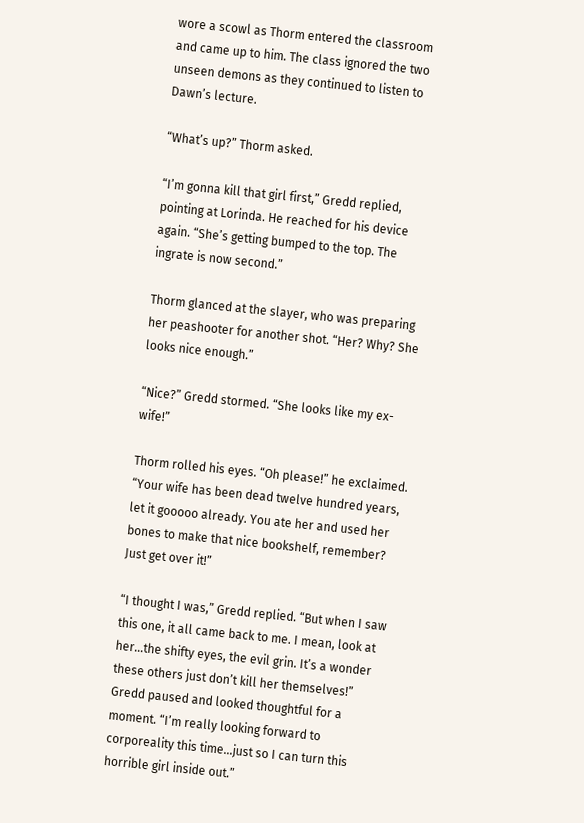wore a scowl as Thorm entered the classroom and came up to him. The class ignored the two unseen demons as they continued to listen to Dawn’s lecture.

“What’s up?” Thorm asked.

“I’m gonna kill that girl first,” Gredd replied, pointing at Lorinda. He reached for his device again. “She’s getting bumped to the top. The ingrate is now second.”

Thorm glanced at the slayer, who was preparing her peashooter for another shot. “Her? Why? She looks nice enough.”

“Nice?” Gredd stormed. “She looks like my ex-wife!”

Thorm rolled his eyes. “Oh please!” he exclaimed. “Your wife has been dead twelve hundred years, let it gooooo already. You ate her and used her bones to make that nice bookshelf, remember? Just get over it!”

“I thought I was,” Gredd replied. “But when I saw this one, it all came back to me. I mean, look at her…the shifty eyes, the evil grin. It’s a wonder these others just don’t kill her themselves!” Gredd paused and looked thoughtful for a moment. “I’m really looking forward to corporeality this time…just so I can turn this horrible girl inside out.”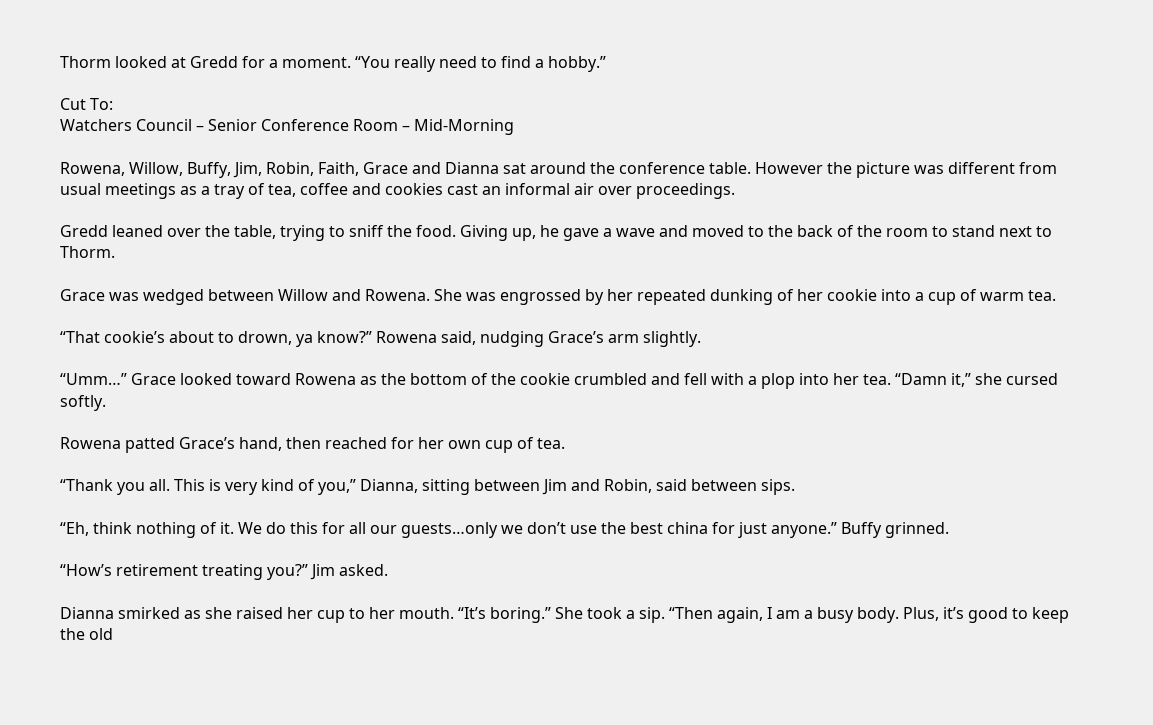Thorm looked at Gredd for a moment. “You really need to find a hobby.”

Cut To:
Watchers Council – Senior Conference Room – Mid-Morning

Rowena, Willow, Buffy, Jim, Robin, Faith, Grace and Dianna sat around the conference table. However the picture was different from usual meetings as a tray of tea, coffee and cookies cast an informal air over proceedings.

Gredd leaned over the table, trying to sniff the food. Giving up, he gave a wave and moved to the back of the room to stand next to Thorm.

Grace was wedged between Willow and Rowena. She was engrossed by her repeated dunking of her cookie into a cup of warm tea.

“That cookie’s about to drown, ya know?” Rowena said, nudging Grace’s arm slightly.

“Umm…” Grace looked toward Rowena as the bottom of the cookie crumbled and fell with a plop into her tea. “Damn it,” she cursed softly.

Rowena patted Grace’s hand, then reached for her own cup of tea.

“Thank you all. This is very kind of you,” Dianna, sitting between Jim and Robin, said between sips.

“Eh, think nothing of it. We do this for all our guests…only we don’t use the best china for just anyone.” Buffy grinned.

“How’s retirement treating you?” Jim asked.

Dianna smirked as she raised her cup to her mouth. “It’s boring.” She took a sip. “Then again, I am a busy body. Plus, it’s good to keep the old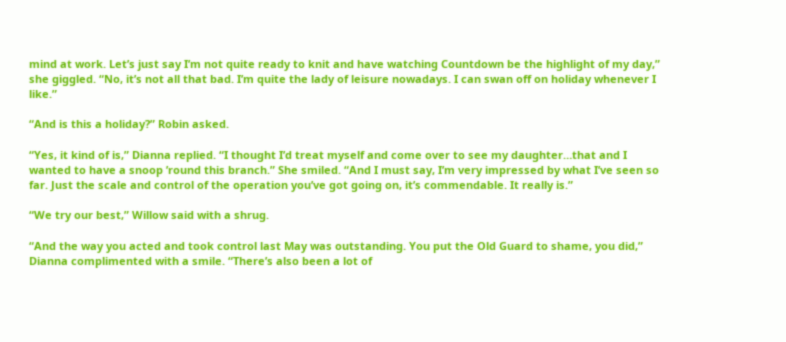mind at work. Let’s just say I’m not quite ready to knit and have watching Countdown be the highlight of my day,” she giggled. “No, it’s not all that bad. I’m quite the lady of leisure nowadays. I can swan off on holiday whenever I like.”

“And is this a holiday?” Robin asked.

“Yes, it kind of is,” Dianna replied. “I thought I’d treat myself and come over to see my daughter…that and I wanted to have a snoop ’round this branch.” She smiled. “And I must say, I’m very impressed by what I’ve seen so far. Just the scale and control of the operation you’ve got going on, it’s commendable. It really is.”

“We try our best,” Willow said with a shrug.

“And the way you acted and took control last May was outstanding. You put the Old Guard to shame, you did,” Dianna complimented with a smile. “There’s also been a lot of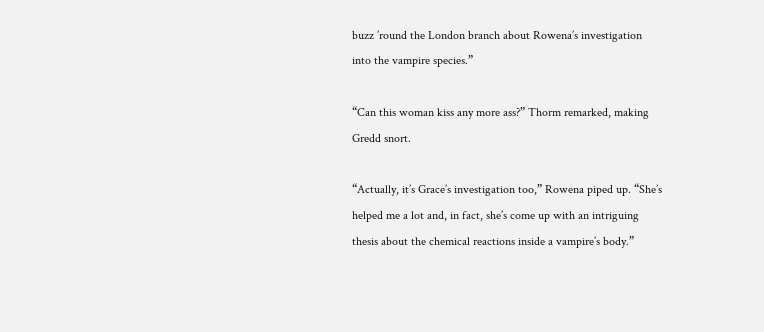buzz ’round the London branch about Rowena’s investigation into the vampire species.”

“Can this woman kiss any more ass?” Thorm remarked, making Gredd snort.

“Actually, it’s Grace’s investigation too,” Rowena piped up. “She’s helped me a lot and, in fact, she’s come up with an intriguing thesis about the chemical reactions inside a vampire’s body.”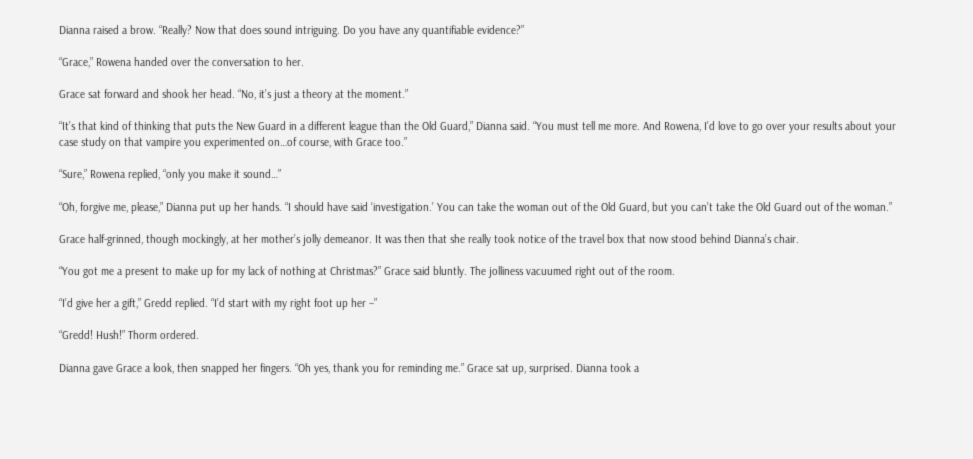Dianna raised a brow. “Really? Now that does sound intriguing. Do you have any quantifiable evidence?”

“Grace,” Rowena handed over the conversation to her.

Grace sat forward and shook her head. “No, it’s just a theory at the moment.”

“It’s that kind of thinking that puts the New Guard in a different league than the Old Guard,” Dianna said. “You must tell me more. And Rowena, I’d love to go over your results about your case study on that vampire you experimented on…of course, with Grace too.”

“Sure,” Rowena replied, “only you make it sound…”

“Oh, forgive me, please,” Dianna put up her hands. “I should have said ‘investigation.’ You can take the woman out of the Old Guard, but you can’t take the Old Guard out of the woman.”

Grace half-grinned, though mockingly, at her mother’s jolly demeanor. It was then that she really took notice of the travel box that now stood behind Dianna’s chair.

“You got me a present to make up for my lack of nothing at Christmas?” Grace said bluntly. The jolliness vacuumed right out of the room.

“I’d give her a gift,” Gredd replied. “I’d start with my right foot up her –”

“Gredd! Hush!” Thorm ordered.

Dianna gave Grace a look, then snapped her fingers. “Oh yes, thank you for reminding me.” Grace sat up, surprised. Dianna took a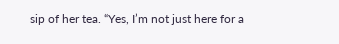sip of her tea. “Yes, I’m not just here for a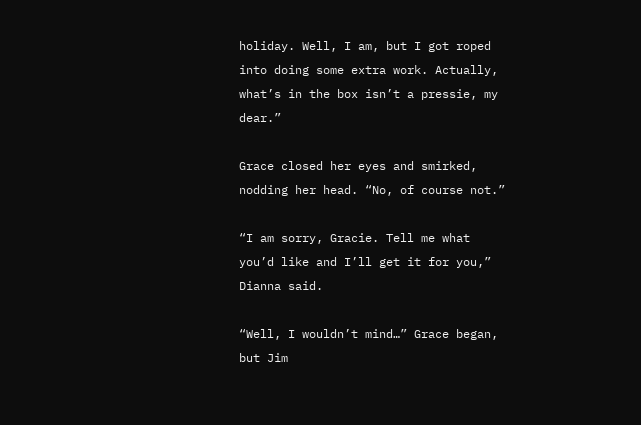holiday. Well, I am, but I got roped into doing some extra work. Actually, what’s in the box isn’t a pressie, my dear.”

Grace closed her eyes and smirked, nodding her head. “No, of course not.”

“I am sorry, Gracie. Tell me what you’d like and I’ll get it for you,” Dianna said.

“Well, I wouldn’t mind…” Grace began, but Jim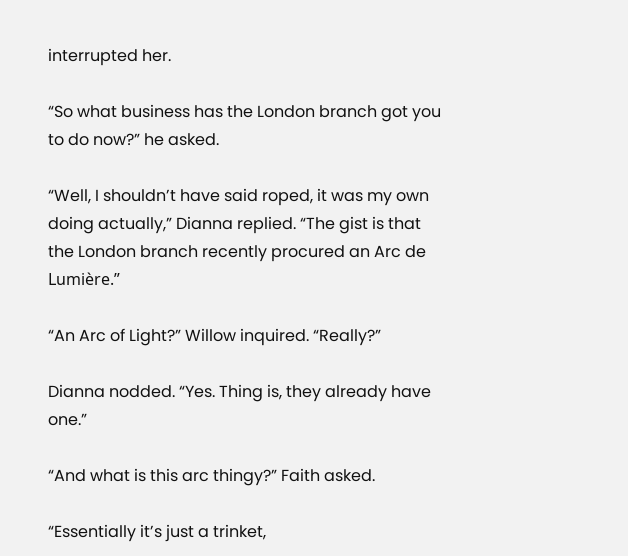interrupted her.

“So what business has the London branch got you to do now?” he asked.

“Well, I shouldn’t have said roped, it was my own doing actually,” Dianna replied. “The gist is that the London branch recently procured an Arc de Lumière.”

“An Arc of Light?” Willow inquired. “Really?”

Dianna nodded. “Yes. Thing is, they already have one.”

“And what is this arc thingy?” Faith asked.

“Essentially it’s just a trinket,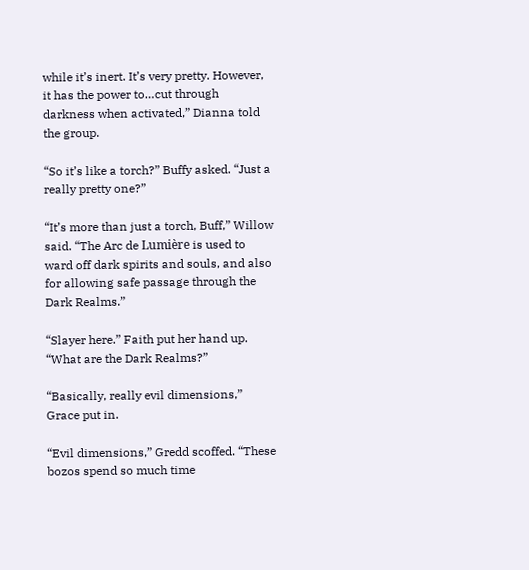while it’s inert. It’s very pretty. However, it has the power to…cut through darkness when activated,” Dianna told the group.

“So it’s like a torch?” Buffy asked. “Just a really pretty one?”

“It’s more than just a torch, Buff,” Willow said. “The Arc de Lumière is used to ward off dark spirits and souls, and also for allowing safe passage through the Dark Realms.”

“Slayer here.” Faith put her hand up. “What are the Dark Realms?”

“Basically, really evil dimensions,” Grace put in.

“Evil dimensions,” Gredd scoffed. “These bozos spend so much time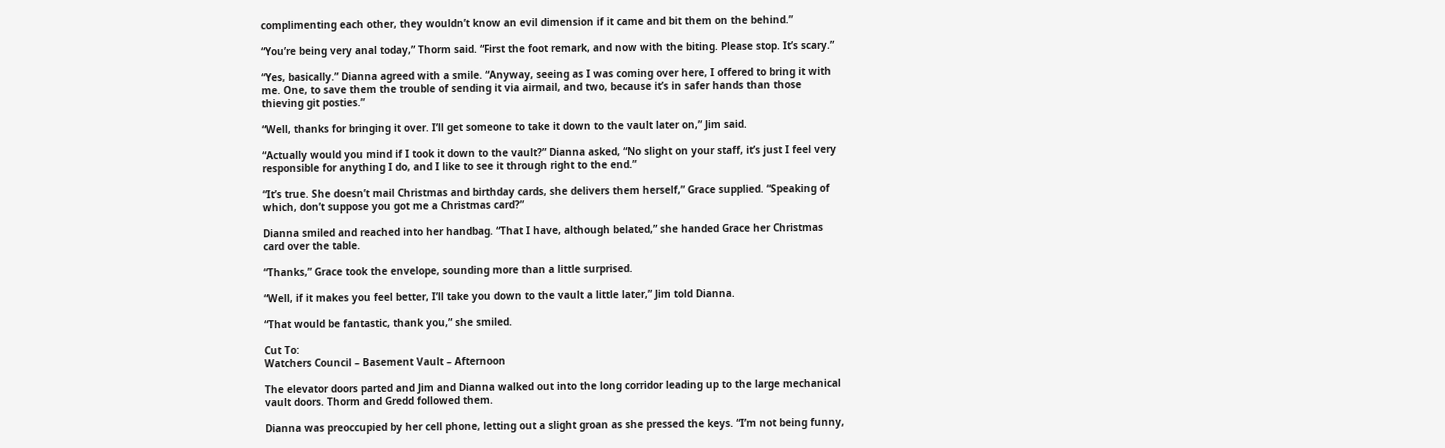complimenting each other, they wouldn’t know an evil dimension if it came and bit them on the behind.”

“You’re being very anal today,” Thorm said. “First the foot remark, and now with the biting. Please stop. It’s scary.”

“Yes, basically.” Dianna agreed with a smile. “Anyway, seeing as I was coming over here, I offered to bring it with me. One, to save them the trouble of sending it via airmail, and two, because it’s in safer hands than those thieving git posties.”

“Well, thanks for bringing it over. I’ll get someone to take it down to the vault later on,” Jim said.

“Actually would you mind if I took it down to the vault?” Dianna asked, “No slight on your staff, it’s just I feel very responsible for anything I do, and I like to see it through right to the end.”

“It’s true. She doesn’t mail Christmas and birthday cards, she delivers them herself,” Grace supplied. “Speaking of which, don’t suppose you got me a Christmas card?”

Dianna smiled and reached into her handbag. “That I have, although belated,” she handed Grace her Christmas card over the table.

“Thanks,” Grace took the envelope, sounding more than a little surprised.

“Well, if it makes you feel better, I’ll take you down to the vault a little later,” Jim told Dianna.

“That would be fantastic, thank you,” she smiled.

Cut To:
Watchers Council – Basement Vault – Afternoon

The elevator doors parted and Jim and Dianna walked out into the long corridor leading up to the large mechanical vault doors. Thorm and Gredd followed them.

Dianna was preoccupied by her cell phone, letting out a slight groan as she pressed the keys. “I’m not being funny,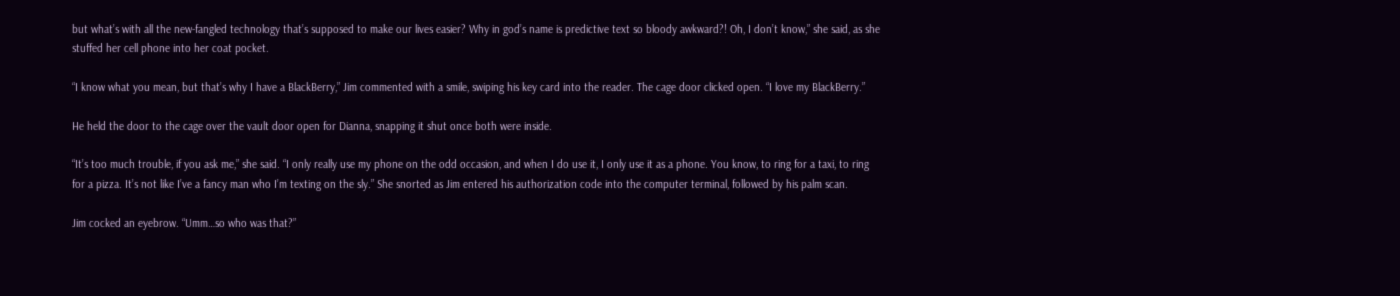but what’s with all the new-fangled technology that’s supposed to make our lives easier? Why in god’s name is predictive text so bloody awkward?! Oh, I don’t know,” she said, as she stuffed her cell phone into her coat pocket.

“I know what you mean, but that’s why I have a BlackBerry,” Jim commented with a smile, swiping his key card into the reader. The cage door clicked open. “I love my BlackBerry.”

He held the door to the cage over the vault door open for Dianna, snapping it shut once both were inside.

“It’s too much trouble, if you ask me,” she said. “I only really use my phone on the odd occasion, and when I do use it, I only use it as a phone. You know, to ring for a taxi, to ring for a pizza. It’s not like I’ve a fancy man who I’m texting on the sly.” She snorted as Jim entered his authorization code into the computer terminal, followed by his palm scan.

Jim cocked an eyebrow. “Umm…so who was that?”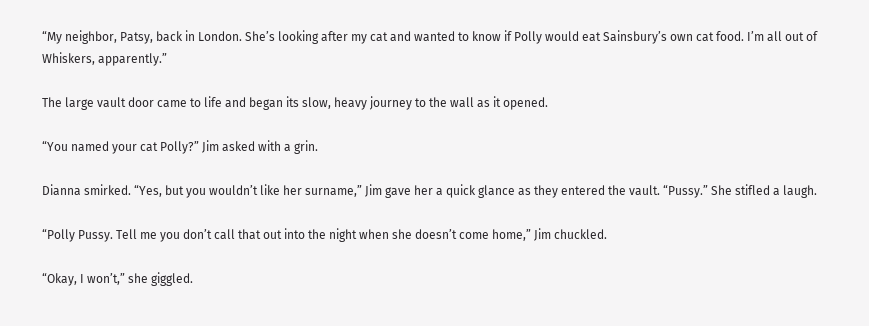“My neighbor, Patsy, back in London. She’s looking after my cat and wanted to know if Polly would eat Sainsbury’s own cat food. I’m all out of Whiskers, apparently.”

The large vault door came to life and began its slow, heavy journey to the wall as it opened.

“You named your cat Polly?” Jim asked with a grin.

Dianna smirked. “Yes, but you wouldn’t like her surname,” Jim gave her a quick glance as they entered the vault. “Pussy.” She stifled a laugh.

“Polly Pussy. Tell me you don’t call that out into the night when she doesn’t come home,” Jim chuckled.

“Okay, I won’t,” she giggled.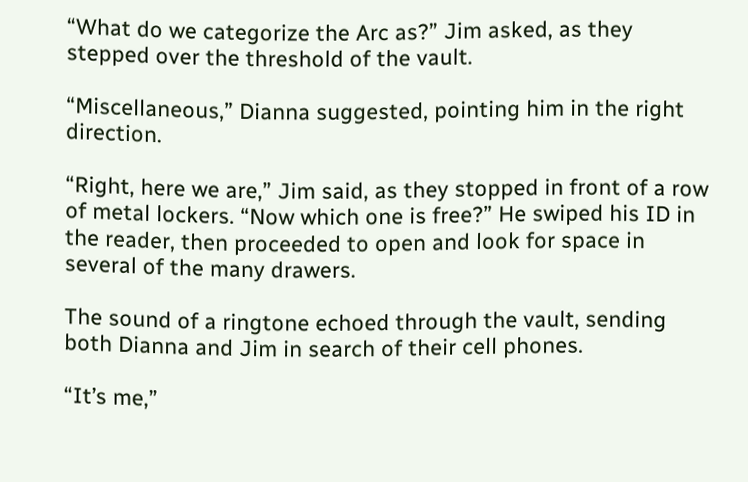“What do we categorize the Arc as?” Jim asked, as they stepped over the threshold of the vault.

“Miscellaneous,” Dianna suggested, pointing him in the right direction.

“Right, here we are,” Jim said, as they stopped in front of a row of metal lockers. “Now which one is free?” He swiped his ID in the reader, then proceeded to open and look for space in several of the many drawers.

The sound of a ringtone echoed through the vault, sending both Dianna and Jim in search of their cell phones.

“It’s me,”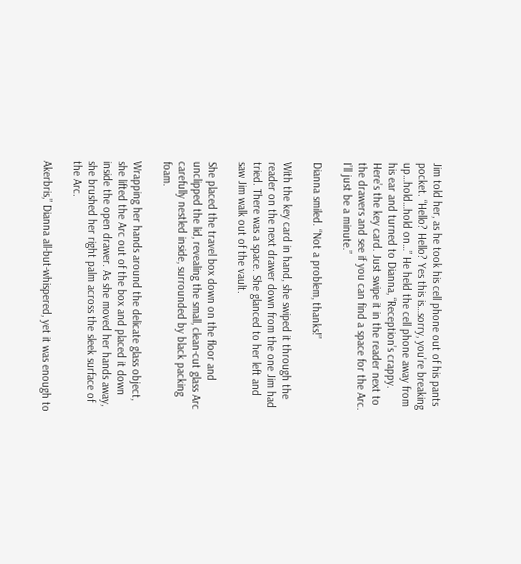Jim told her, as he took his cell phone out of his pants pocket. “Hello? Hello? Yes this is…sorry, you’re breaking up…hold…hold on…” He held the cell phone away from his ear and turned to Dianna, “Reception’s crappy. Here’s the key card. Just swipe it in the reader next to the drawers and see if you can find a space for the Arc. I’ll just be a minute.”

Dianna smiled. “Not a problem, thanks!”

With the key card in hand, she swiped it through the reader on the next drawer down from the one Jim had tried. There was a space. She glanced to her left and saw Jim walk out of the vault.

She placed the travel box down on the floor and unclipped the lid, revealing the small, clean-cut glass Arc carefully nestled inside, surrounded by black packing foam.

Wrapping her hands around the delicate glass object, she lifted the Arc out of the box and placed it down inside the open drawer. As she moved her hands away, she brushed her right palm across the sleek surface of the Arc.

Akerbris,” Dianna all-but-whispered, yet it was enough to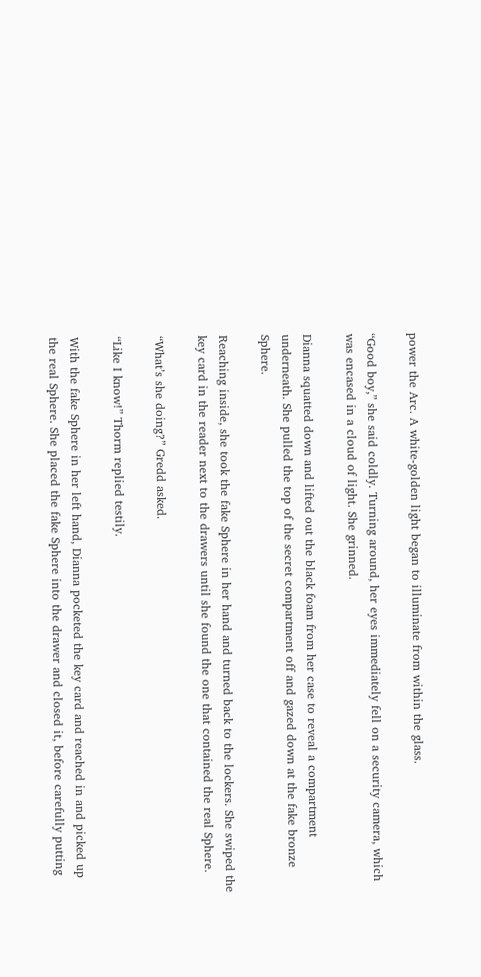power the Arc. A white-golden light began to illuminate from within the glass.

“Good boy,” she said coldly. Turning around, her eyes immediately fell on a security camera, which was encased in a cloud of light. She grinned.

Dianna squatted down and lifted out the black foam from her case to reveal a compartment underneath. She pulled the top of the secret compartment off and gazed down at the fake bronze Sphere.

Reaching inside, she took the fake Sphere in her hand and turned back to the lockers. She swiped the key card in the reader next to the drawers until she found the one that contained the real Sphere.

“What’s she doing?” Gredd asked.

“Like I know!” Thorm replied testily.

With the fake Sphere in her left hand, Dianna pocketed the key card and reached in and picked up the real Sphere. She placed the fake Sphere into the drawer and closed it, before carefully putting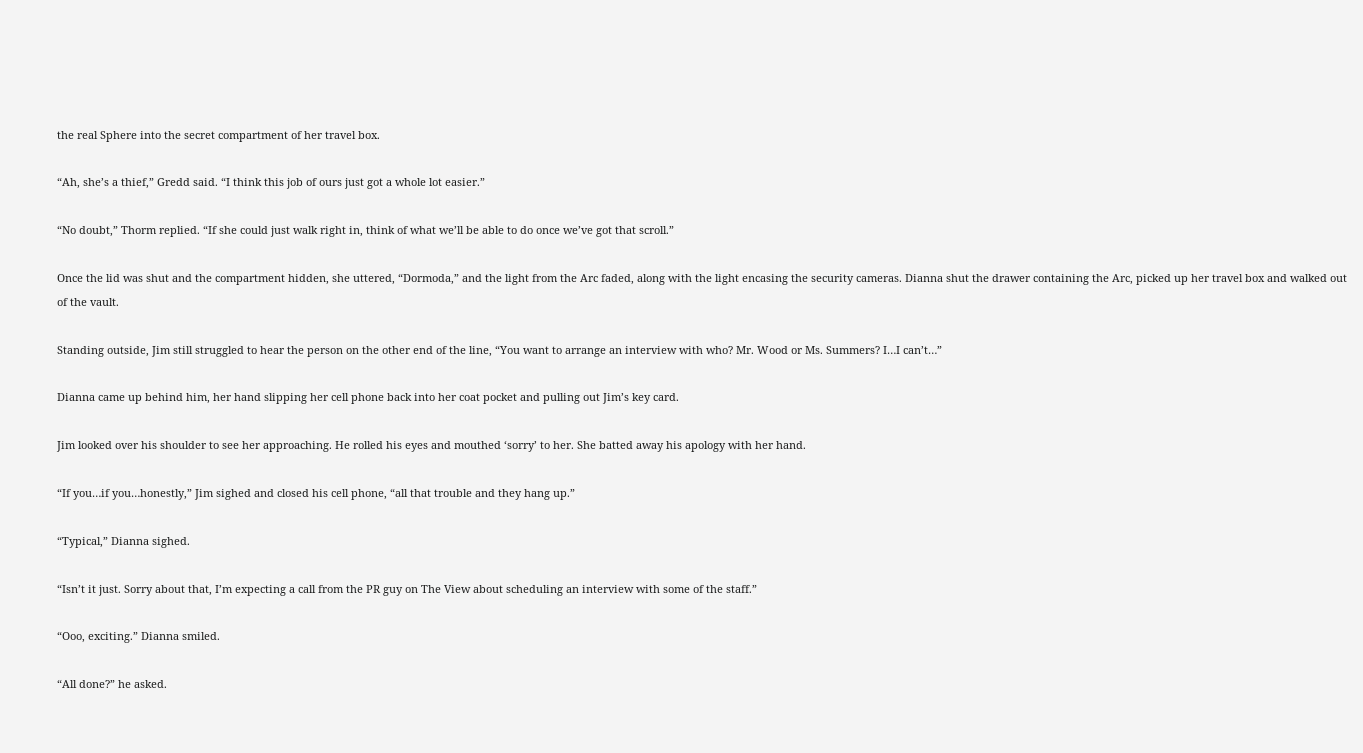the real Sphere into the secret compartment of her travel box.

“Ah, she’s a thief,” Gredd said. “I think this job of ours just got a whole lot easier.”

“No doubt,” Thorm replied. “If she could just walk right in, think of what we’ll be able to do once we’ve got that scroll.”

Once the lid was shut and the compartment hidden, she uttered, “Dormoda,” and the light from the Arc faded, along with the light encasing the security cameras. Dianna shut the drawer containing the Arc, picked up her travel box and walked out of the vault.

Standing outside, Jim still struggled to hear the person on the other end of the line, “You want to arrange an interview with who? Mr. Wood or Ms. Summers? I…I can’t…”

Dianna came up behind him, her hand slipping her cell phone back into her coat pocket and pulling out Jim’s key card.

Jim looked over his shoulder to see her approaching. He rolled his eyes and mouthed ‘sorry’ to her. She batted away his apology with her hand.

“If you…if you…honestly,” Jim sighed and closed his cell phone, “all that trouble and they hang up.”

“Typical,” Dianna sighed.

“Isn’t it just. Sorry about that, I’m expecting a call from the PR guy on The View about scheduling an interview with some of the staff.”

“Ooo, exciting.” Dianna smiled.

“All done?” he asked.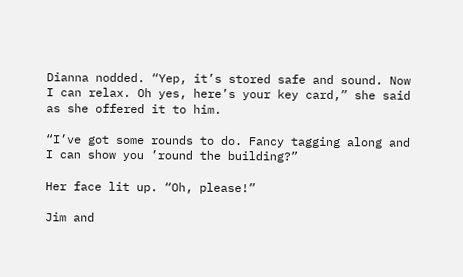Dianna nodded. “Yep, it’s stored safe and sound. Now I can relax. Oh yes, here’s your key card,” she said as she offered it to him.

“I’ve got some rounds to do. Fancy tagging along and I can show you ’round the building?”

Her face lit up. “Oh, please!”

Jim and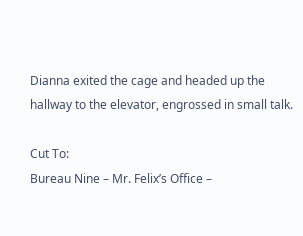Dianna exited the cage and headed up the hallway to the elevator, engrossed in small talk.

Cut To:
Bureau Nine – Mr. Felix’s Office –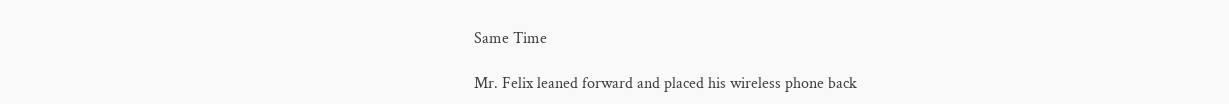Same Time

Mr. Felix leaned forward and placed his wireless phone back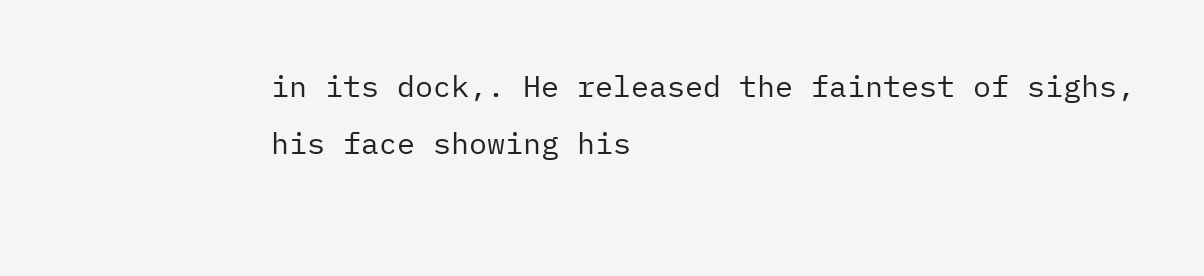in its dock,. He released the faintest of sighs, his face showing his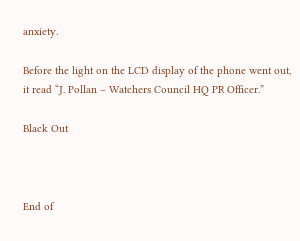anxiety.

Before the light on the LCD display of the phone went out, it read “J. Pollan – Watchers Council HQ PR Officer.”

Black Out



End of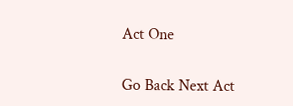Act One

Go Back Next Act